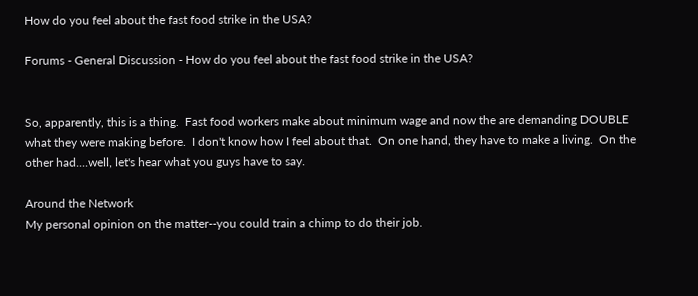How do you feel about the fast food strike in the USA?

Forums - General Discussion - How do you feel about the fast food strike in the USA?


So, apparently, this is a thing.  Fast food workers make about minimum wage and now the are demanding DOUBLE what they were making before.  I don't know how I feel about that.  On one hand, they have to make a living.  On the other had....well, let's hear what you guys have to say.

Around the Network
My personal opinion on the matter--you could train a chimp to do their job.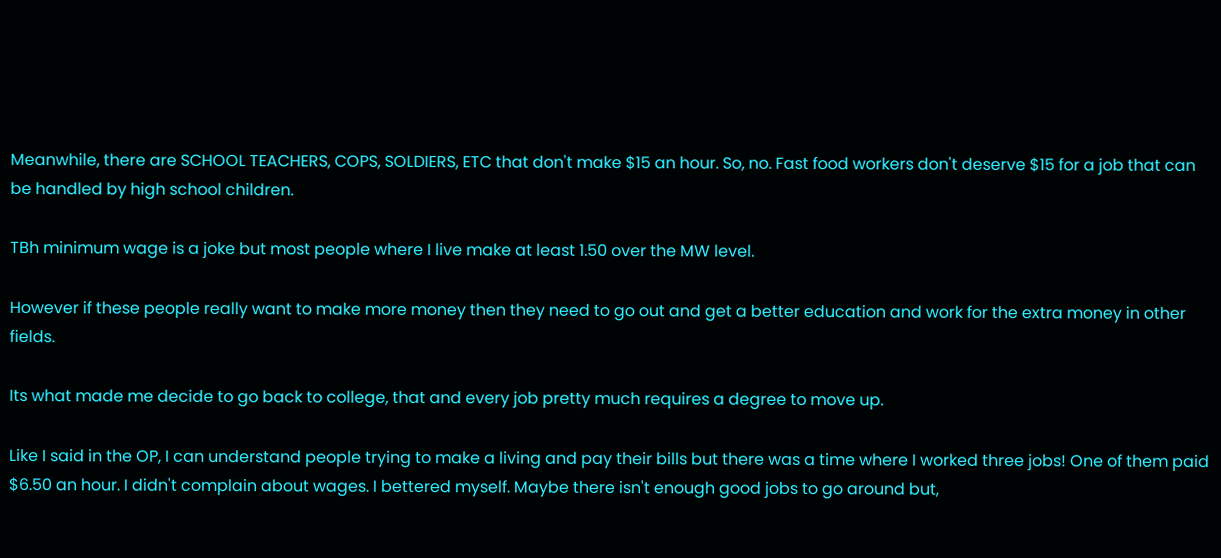Meanwhile, there are SCHOOL TEACHERS, COPS, SOLDIERS, ETC that don't make $15 an hour. So, no. Fast food workers don't deserve $15 for a job that can be handled by high school children.

TBh minimum wage is a joke but most people where I live make at least 1.50 over the MW level.

However if these people really want to make more money then they need to go out and get a better education and work for the extra money in other fields.

Its what made me decide to go back to college, that and every job pretty much requires a degree to move up.

Like I said in the OP, I can understand people trying to make a living and pay their bills but there was a time where I worked three jobs! One of them paid $6.50 an hour. I didn't complain about wages. I bettered myself. Maybe there isn't enough good jobs to go around but,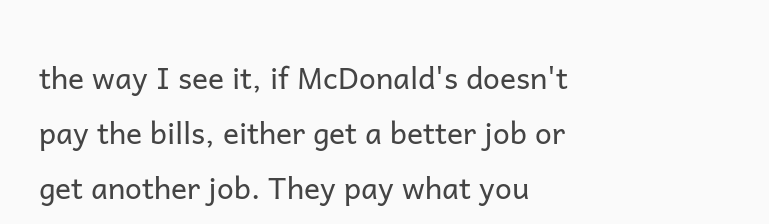the way I see it, if McDonald's doesn't pay the bills, either get a better job or get another job. They pay what you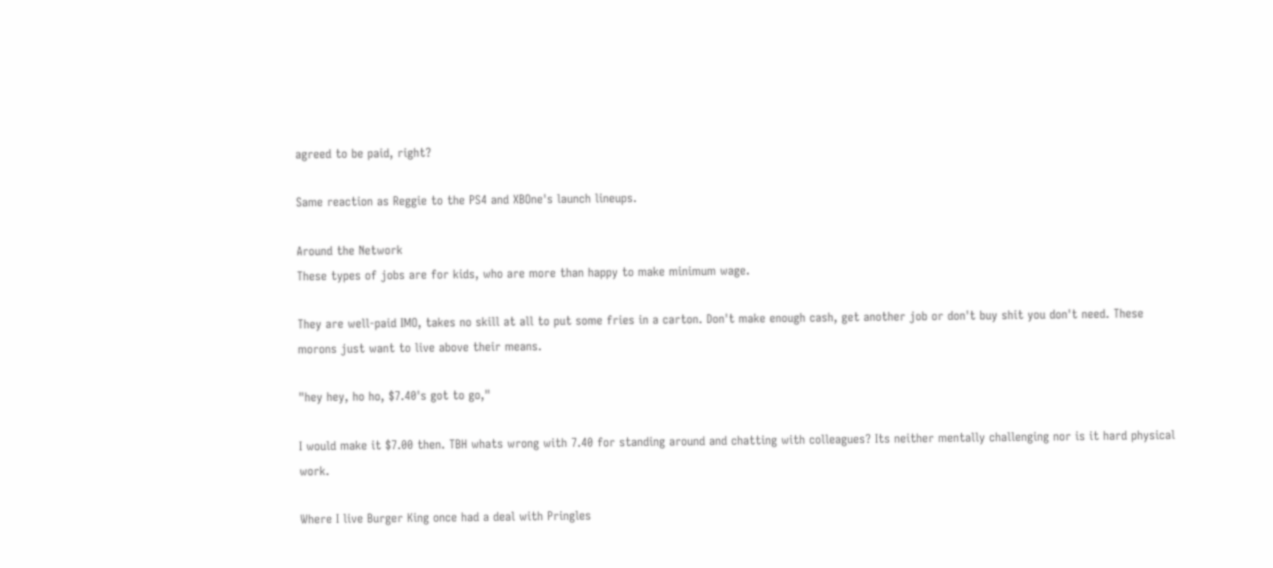agreed to be paid, right?

Same reaction as Reggie to the PS4 and XBOne's launch lineups.

Around the Network
These types of jobs are for kids, who are more than happy to make minimum wage.

They are well-paid IMO, takes no skill at all to put some fries in a carton. Don't make enough cash, get another job or don't buy shit you don't need. These morons just want to live above their means.

"hey hey, ho ho, $7.40's got to go,"

I would make it $7.00 then. TBH whats wrong with 7.40 for standing around and chatting with colleagues? Its neither mentally challenging nor is it hard physical work.

Where I live Burger King once had a deal with Pringles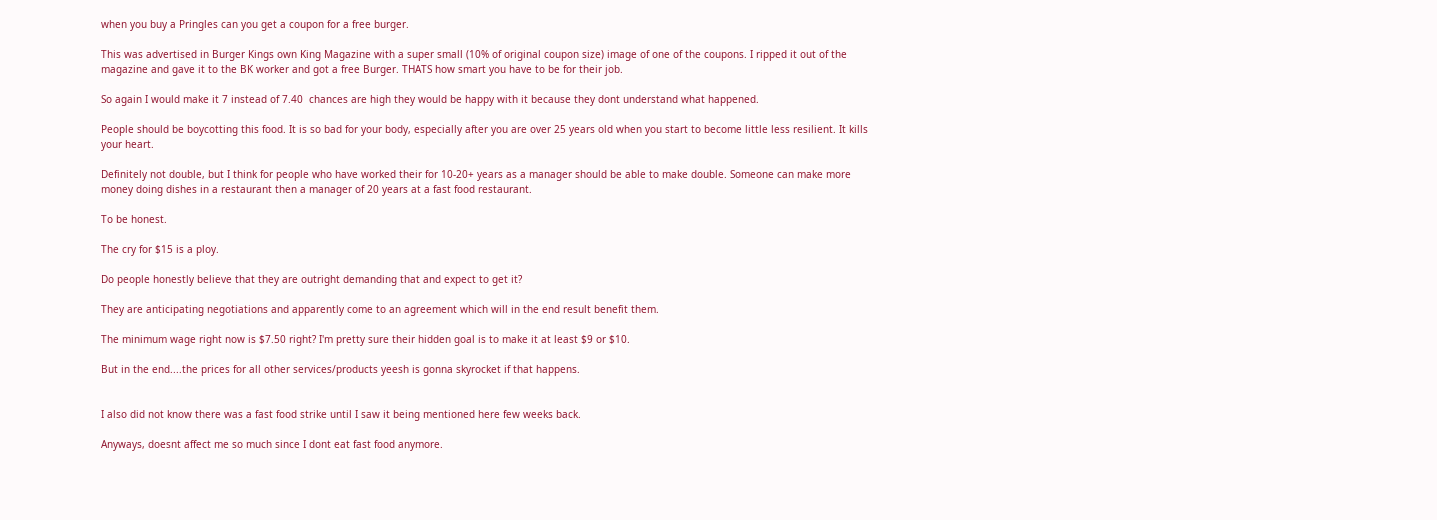when you buy a Pringles can you get a coupon for a free burger.

This was advertised in Burger Kings own King Magazine with a super small (10% of original coupon size) image of one of the coupons. I ripped it out of the magazine and gave it to the BK worker and got a free Burger. THATS how smart you have to be for their job.

So again I would make it 7 instead of 7.40  chances are high they would be happy with it because they dont understand what happened.

People should be boycotting this food. It is so bad for your body, especially after you are over 25 years old when you start to become little less resilient. It kills your heart.

Definitely not double, but I think for people who have worked their for 10-20+ years as a manager should be able to make double. Someone can make more money doing dishes in a restaurant then a manager of 20 years at a fast food restaurant.

To be honest.

The cry for $15 is a ploy.

Do people honestly believe that they are outright demanding that and expect to get it?

They are anticipating negotiations and apparently come to an agreement which will in the end result benefit them.

The minimum wage right now is $7.50 right? I'm pretty sure their hidden goal is to make it at least $9 or $10.

But in the end....the prices for all other services/products yeesh is gonna skyrocket if that happens.


I also did not know there was a fast food strike until I saw it being mentioned here few weeks back.

Anyways, doesnt affect me so much since I dont eat fast food anymore.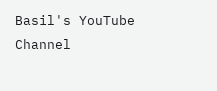Basil's YouTube Channel